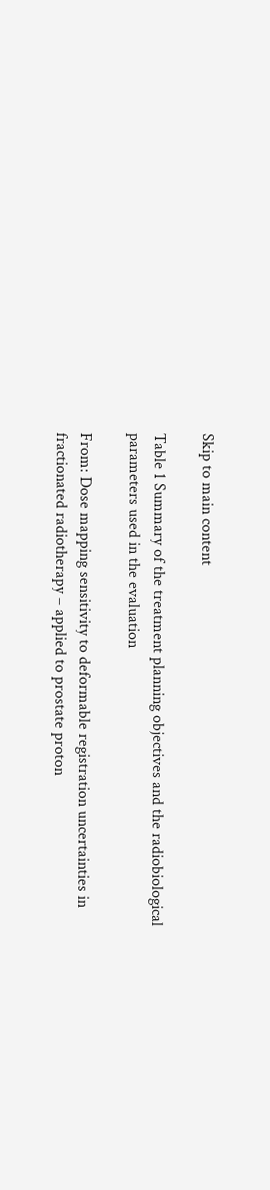Skip to main content

Table 1 Summary of the treatment planning objectives and the radiobiological parameters used in the evaluation

From: Dose mapping sensitivity to deformable registration uncertainties in fractionated radiotherapy – applied to prostate proton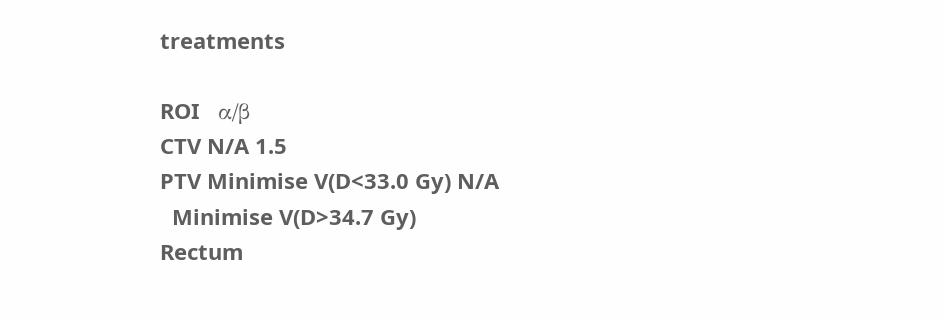treatments

ROI   α/β
CTV N/A 1.5
PTV Minimise V(D<33.0 Gy) N/A
  Minimise V(D>34.7 Gy)
Rectum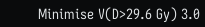Minimise V(D>29.6 Gy) 3.0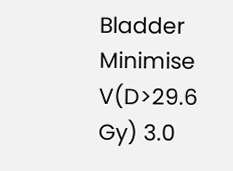Bladder Minimise V(D>29.6 Gy) 3.0